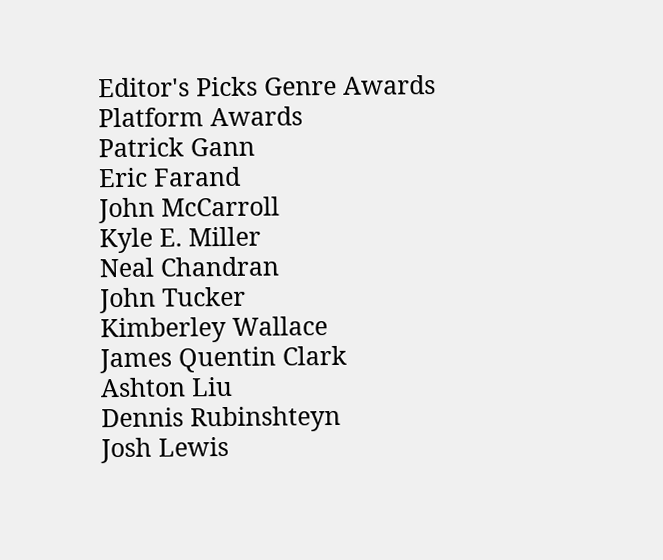Editor's Picks Genre Awards Platform Awards
Patrick Gann
Eric Farand
John McCarroll
Kyle E. Miller
Neal Chandran
John Tucker
Kimberley Wallace
James Quentin Clark
Ashton Liu
Dennis Rubinshteyn
Josh Lewis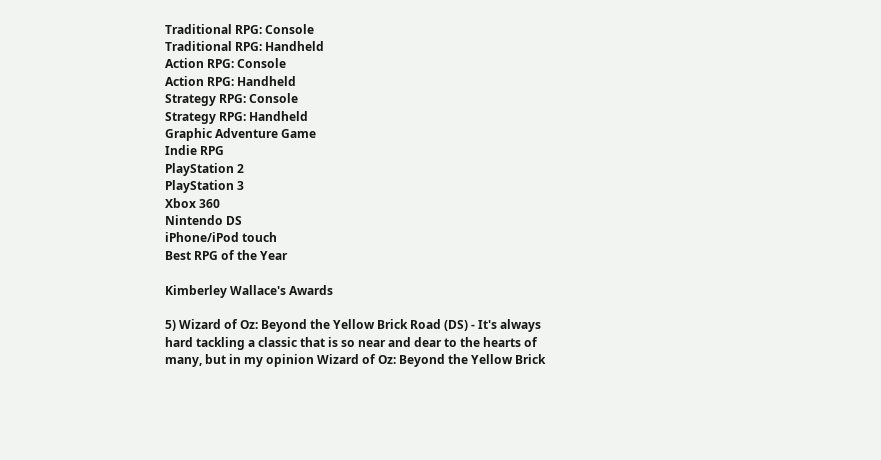Traditional RPG: Console
Traditional RPG: Handheld
Action RPG: Console
Action RPG: Handheld
Strategy RPG: Console
Strategy RPG: Handheld
Graphic Adventure Game
Indie RPG
PlayStation 2
PlayStation 3
Xbox 360
Nintendo DS
iPhone/iPod touch
Best RPG of the Year

Kimberley Wallace's Awards

5) Wizard of Oz: Beyond the Yellow Brick Road (DS) - It's always hard tackling a classic that is so near and dear to the hearts of many, but in my opinion Wizard of Oz: Beyond the Yellow Brick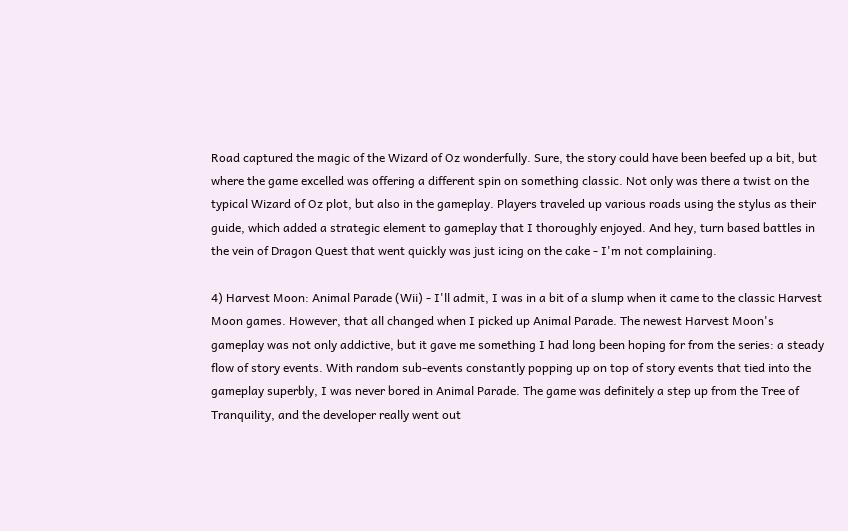Road captured the magic of the Wizard of Oz wonderfully. Sure, the story could have been beefed up a bit, but where the game excelled was offering a different spin on something classic. Not only was there a twist on the typical Wizard of Oz plot, but also in the gameplay. Players traveled up various roads using the stylus as their guide, which added a strategic element to gameplay that I thoroughly enjoyed. And hey, turn based battles in the vein of Dragon Quest that went quickly was just icing on the cake - I'm not complaining.

4) Harvest Moon: Animal Parade (Wii) - I'll admit, I was in a bit of a slump when it came to the classic Harvest Moon games. However, that all changed when I picked up Animal Parade. The newest Harvest Moon's gameplay was not only addictive, but it gave me something I had long been hoping for from the series: a steady flow of story events. With random sub-events constantly popping up on top of story events that tied into the gameplay superbly, I was never bored in Animal Parade. The game was definitely a step up from the Tree of Tranquility, and the developer really went out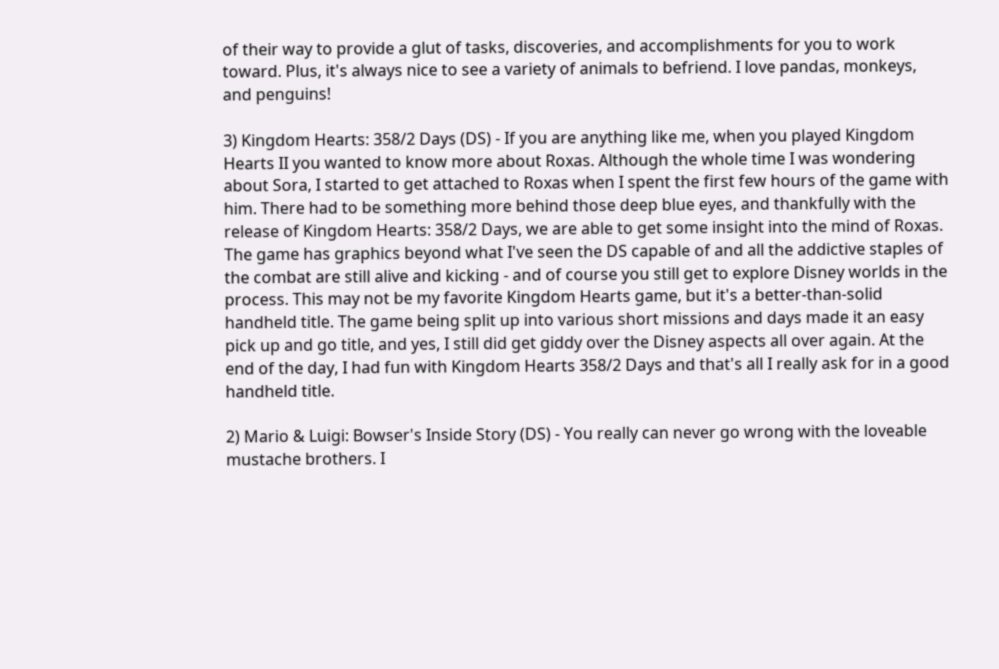of their way to provide a glut of tasks, discoveries, and accomplishments for you to work toward. Plus, it's always nice to see a variety of animals to befriend. I love pandas, monkeys, and penguins!

3) Kingdom Hearts: 358/2 Days (DS) - If you are anything like me, when you played Kingdom Hearts II you wanted to know more about Roxas. Although the whole time I was wondering about Sora, I started to get attached to Roxas when I spent the first few hours of the game with him. There had to be something more behind those deep blue eyes, and thankfully with the release of Kingdom Hearts: 358/2 Days, we are able to get some insight into the mind of Roxas. The game has graphics beyond what I've seen the DS capable of and all the addictive staples of the combat are still alive and kicking - and of course you still get to explore Disney worlds in the process. This may not be my favorite Kingdom Hearts game, but it's a better-than-solid handheld title. The game being split up into various short missions and days made it an easy pick up and go title, and yes, I still did get giddy over the Disney aspects all over again. At the end of the day, I had fun with Kingdom Hearts 358/2 Days and that's all I really ask for in a good handheld title.

2) Mario & Luigi: Bowser's Inside Story (DS) - You really can never go wrong with the loveable mustache brothers. I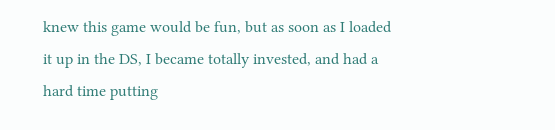knew this game would be fun, but as soon as I loaded it up in the DS, I became totally invested, and had a hard time putting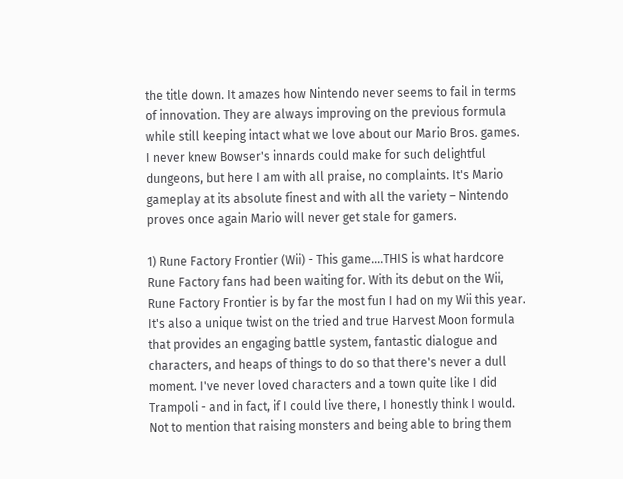the title down. It amazes how Nintendo never seems to fail in terms of innovation. They are always improving on the previous formula while still keeping intact what we love about our Mario Bros. games. I never knew Bowser's innards could make for such delightful dungeons, but here I am with all praise, no complaints. It's Mario gameplay at its absolute finest and with all the variety – Nintendo proves once again Mario will never get stale for gamers.

1) Rune Factory Frontier (Wii) - This game….THIS is what hardcore Rune Factory fans had been waiting for. With its debut on the Wii, Rune Factory Frontier is by far the most fun I had on my Wii this year. It's also a unique twist on the tried and true Harvest Moon formula that provides an engaging battle system, fantastic dialogue and characters, and heaps of things to do so that there's never a dull moment. I've never loved characters and a town quite like I did Trampoli - and in fact, if I could live there, I honestly think I would. Not to mention that raising monsters and being able to bring them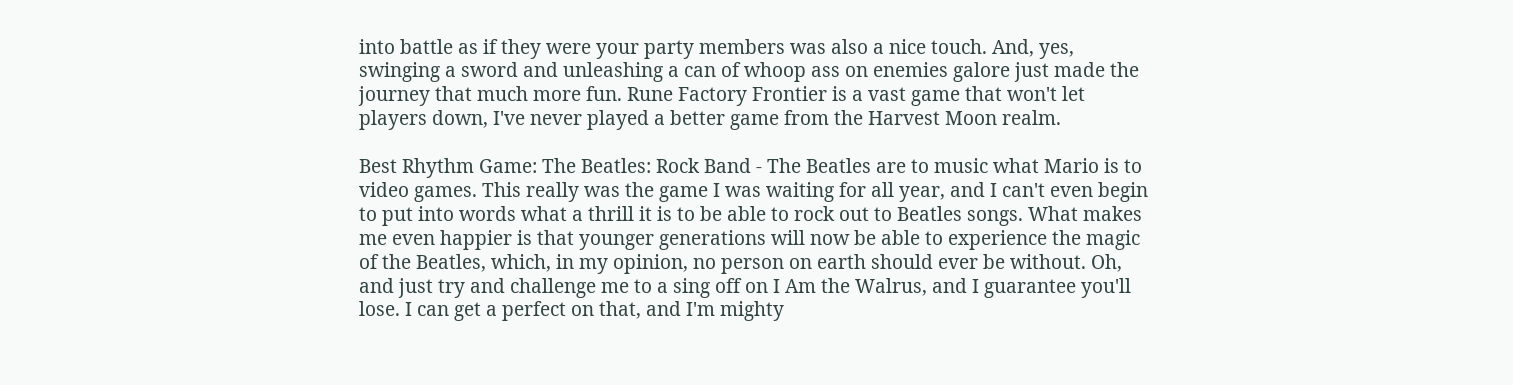into battle as if they were your party members was also a nice touch. And, yes, swinging a sword and unleashing a can of whoop ass on enemies galore just made the journey that much more fun. Rune Factory Frontier is a vast game that won't let players down, I've never played a better game from the Harvest Moon realm.

Best Rhythm Game: The Beatles: Rock Band - The Beatles are to music what Mario is to video games. This really was the game I was waiting for all year, and I can't even begin to put into words what a thrill it is to be able to rock out to Beatles songs. What makes me even happier is that younger generations will now be able to experience the magic of the Beatles, which, in my opinion, no person on earth should ever be without. Oh, and just try and challenge me to a sing off on I Am the Walrus, and I guarantee you'll lose. I can get a perfect on that, and I'm mighty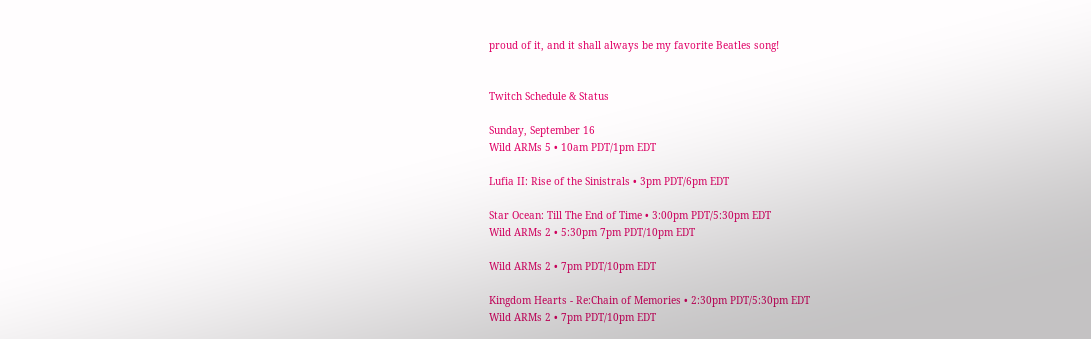proud of it, and it shall always be my favorite Beatles song!


Twitch Schedule & Status

Sunday, September 16
Wild ARMs 5 • 10am PDT/1pm EDT

Lufia II: Rise of the Sinistrals • 3pm PDT/6pm EDT

Star Ocean: Till The End of Time • 3:00pm PDT/5:30pm EDT
Wild ARMs 2 • 5:30pm 7pm PDT/10pm EDT

Wild ARMs 2 • 7pm PDT/10pm EDT

Kingdom Hearts - Re:Chain of Memories • 2:30pm PDT/5:30pm EDT
Wild ARMs 2 • 7pm PDT/10pm EDT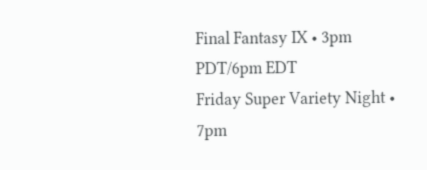Final Fantasy IX • 3pm PDT/6pm EDT
Friday Super Variety Night • 7pm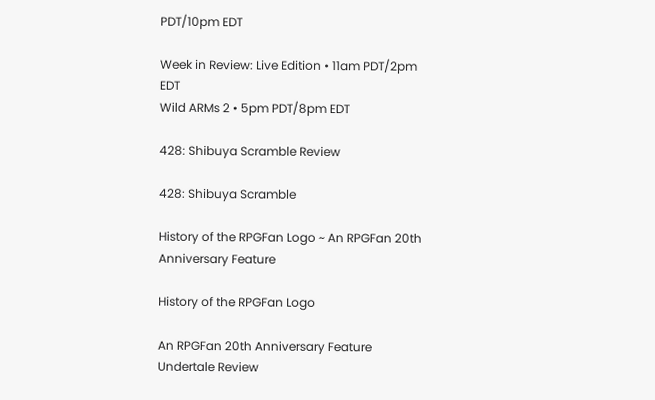PDT/10pm EDT

Week in Review: Live Edition • 11am PDT/2pm EDT
Wild ARMs 2 • 5pm PDT/8pm EDT

428: Shibuya Scramble Review

428: Shibuya Scramble

History of the RPGFan Logo ~ An RPGFan 20th Anniversary Feature

History of the RPGFan Logo

An RPGFan 20th Anniversary Feature
Undertale Review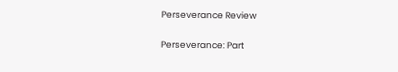Perseverance Review

Perseverance: Part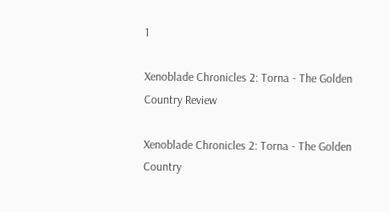1

Xenoblade Chronicles 2: Torna - The Golden Country Review

Xenoblade Chronicles 2: Torna - The Golden Country